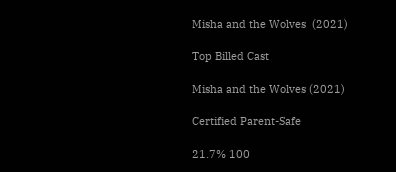Misha and the Wolves  (2021)

Top Billed Cast

Misha and the Wolves (2021)

Certified Parent-Safe

21.7% 100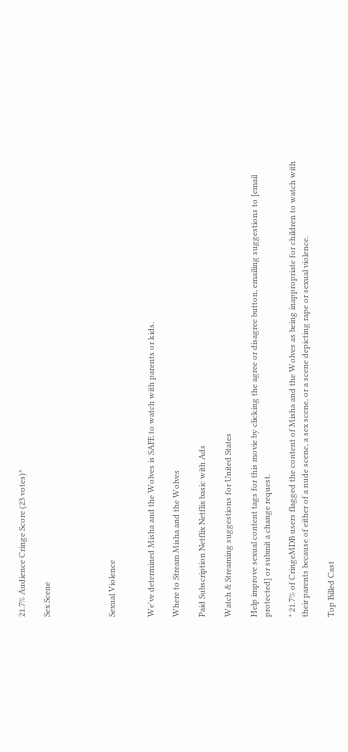21.7% Audience Cringe Score (23 votes)*

Sex Scene




Sexual Violence


We've determined Misha and the Wolves is SAFE to watch with parents or kids.

Where to Stream Misha and the Wolves

Paid Subscription Netflix Netflix basic with Ads

Watch & Streaming suggestions for United States

Help improve sexual content tags for this movie by clicking the agree or disagree button, emailing suggestions to [email protected] or submit a change request.

* 21.7% of CringeMDB users flagged the content of Misha and the Wolves as being inappropriate for children to watch with their parents because of either of a nude scene, a sex scene, or a scene depicting rape or sexual violence.

Top Billed Cast